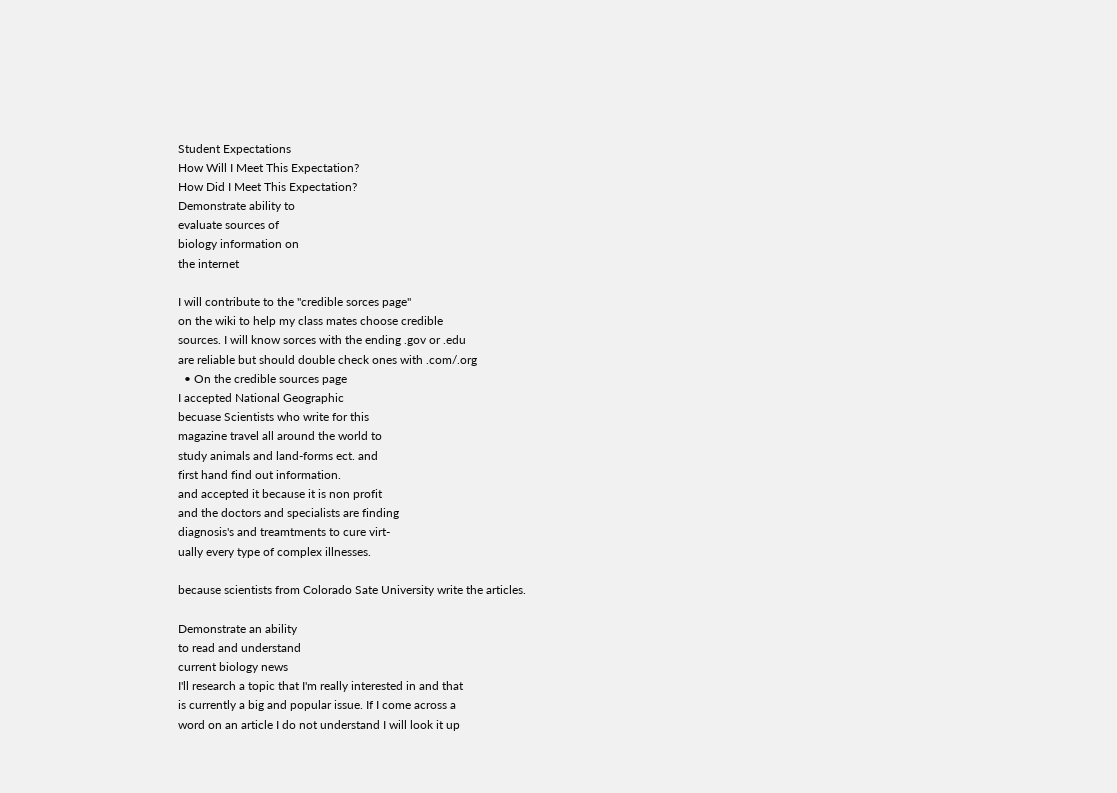Student Expectations
How Will I Meet This Expectation?
How Did I Meet This Expectation?
Demonstrate ability to
evaluate sources of
biology information on
the internet

I will contribute to the "credible sorces page"
on the wiki to help my class mates choose credible
sources. I will know sorces with the ending .gov or .edu
are reliable but should double check ones with .com/.org
  • On the credible sources page
I accepted National Geographic
becuase Scientists who write for this
magazine travel all around the world to
study animals and land-forms ect. and
first hand find out information.
and accepted it because it is non profit
and the doctors and specialists are finding
diagnosis's and treamtments to cure virt-
ually every type of complex illnesses.

because scientists from Colorado Sate University write the articles.

Demonstrate an ability
to read and understand
current biology news
I'll research a topic that I'm really interested in and that
is currently a big and popular issue. If I come across a
word on an article I do not understand I will look it up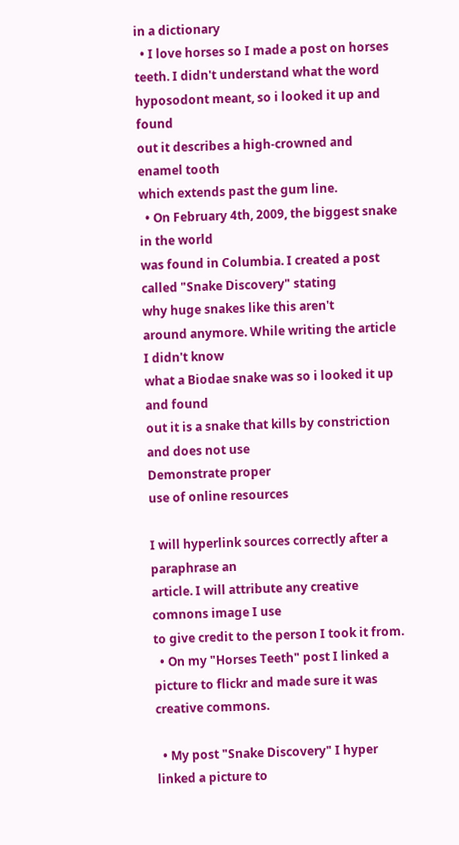in a dictionary
  • I love horses so I made a post on horses
teeth. I didn't understand what the word
hyposodont meant, so i looked it up and found
out it describes a high-crowned and enamel tooth
which extends past the gum line.
  • On February 4th, 2009, the biggest snake in the world
was found in Columbia. I created a post called "Snake Discovery" stating
why huge snakes like this aren't
around anymore. While writing the article I didn't know
what a Biodae snake was so i looked it up and found
out it is a snake that kills by constriction and does not use
Demonstrate proper
use of online resources

I will hyperlink sources correctly after a paraphrase an
article. I will attribute any creative comnons image I use
to give credit to the person I took it from.
  • On my "Horses Teeth" post I linked a
picture to flickr and made sure it was
creative commons.

  • My post "Snake Discovery" I hyper linked a picture to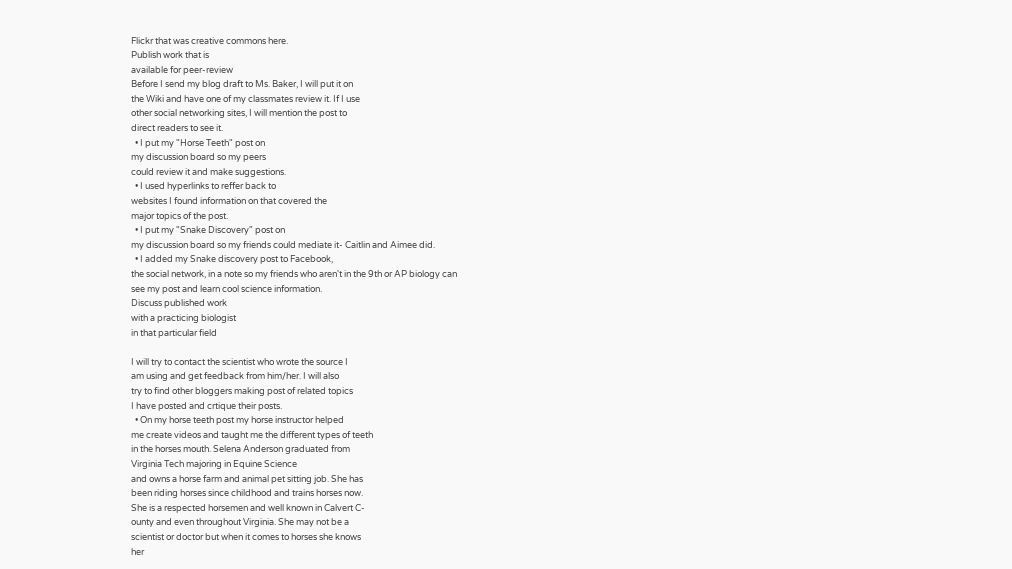Flickr that was creative commons here.
Publish work that is
available for peer-review
Before I send my blog draft to Ms. Baker, I will put it on
the Wiki and have one of my classmates review it. If I use
other social networking sites, I will mention the post to
direct readers to see it.
  • I put my "Horse Teeth" post on
my discussion board so my peers
could review it and make suggestions.
  • I used hyperlinks to reffer back to
websites I found information on that covered the
major topics of the post.
  • I put my "Snake Discovery" post on
my discussion board so my friends could mediate it- Caitlin and Aimee did.
  • I added my Snake discovery post to Facebook,
the social network, in a note so my friends who aren't in the 9th or AP biology can
see my post and learn cool science information.
Discuss published work
with a practicing biologist
in that particular field

I will try to contact the scientist who wrote the source I
am using and get feedback from him/her. I will also
try to find other bloggers making post of related topics
I have posted and crtique their posts.
  • On my horse teeth post my horse instructor helped
me create videos and taught me the different types of teeth
in the horses mouth. Selena Anderson graduated from
Virginia Tech majoring in Equine Science
and owns a horse farm and animal pet sitting job. She has
been riding horses since childhood and trains horses now.
She is a respected horsemen and well known in Calvert C-
ounty and even throughout Virginia. She may not be a
scientist or doctor but when it comes to horses she knows
her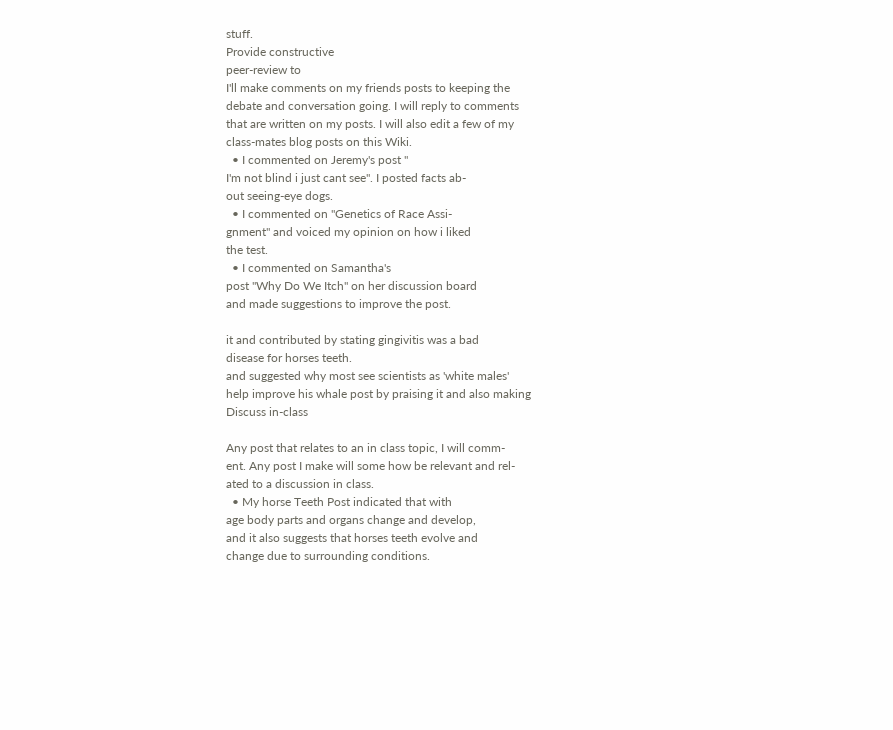stuff.
Provide constructive
peer-review to
I'll make comments on my friends posts to keeping the
debate and conversation going. I will reply to comments
that are written on my posts. I will also edit a few of my
class-mates blog posts on this Wiki.
  • I commented on Jeremy's post "
I'm not blind i just cant see". I posted facts ab-
out seeing-eye dogs.
  • I commented on "Genetics of Race Assi-
gnment" and voiced my opinion on how i liked
the test.
  • I commented on Samantha's
post "Why Do We Itch" on her discussion board
and made suggestions to improve the post.

it and contributed by stating gingivitis was a bad
disease for horses teeth.
and suggested why most see scientists as 'white males'
help improve his whale post by praising it and also making
Discuss in-class

Any post that relates to an in class topic, I will comm-
ent. Any post I make will some how be relevant and rel-
ated to a discussion in class.
  • My horse Teeth Post indicated that with
age body parts and organs change and develop,
and it also suggests that horses teeth evolve and
change due to surrounding conditions.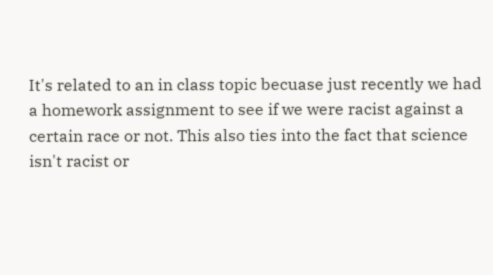It's related to an in class topic becuase just recently we had
a homework assignment to see if we were racist against a
certain race or not. This also ties into the fact that science
isn't racist or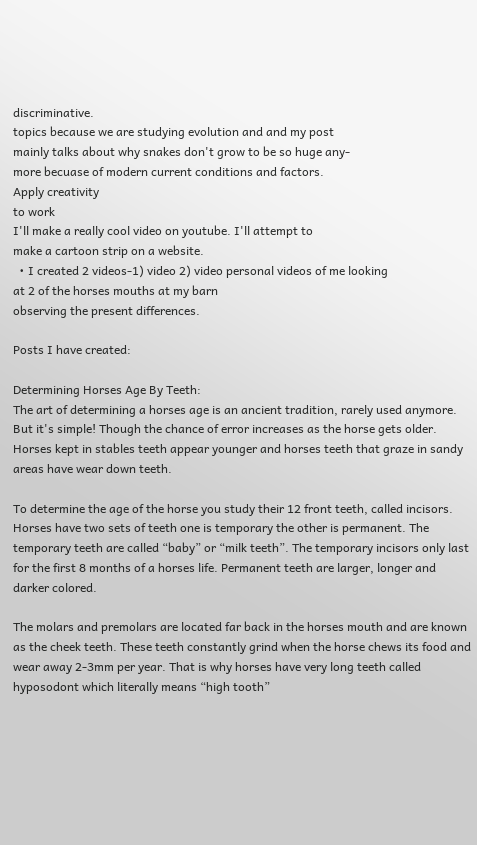discriminative.
topics because we are studying evolution and and my post
mainly talks about why snakes don't grow to be so huge any-
more becuase of modern current conditions and factors.
Apply creativity
to work
I'll make a really cool video on youtube. I'll attempt to
make a cartoon strip on a website.
  • I created 2 videos-1) video 2) video personal videos of me looking
at 2 of the horses mouths at my barn
observing the present differences.

Posts I have created:

Determining Horses Age By Teeth:
The art of determining a horses age is an ancient tradition, rarely used anymore. But it's simple! Though the chance of error increases as the horse gets older. Horses kept in stables teeth appear younger and horses teeth that graze in sandy areas have wear down teeth.

To determine the age of the horse you study their 12 front teeth, called incisors. Horses have two sets of teeth one is temporary the other is permanent. The temporary teeth are called “baby” or “milk teeth”. The temporary incisors only last for the first 8 months of a horses life. Permanent teeth are larger, longer and darker colored.

The molars and premolars are located far back in the horses mouth and are known as the cheek teeth. These teeth constantly grind when the horse chews its food and wear away 2-3mm per year. That is why horses have very long teeth called hyposodont which literally means “high tooth”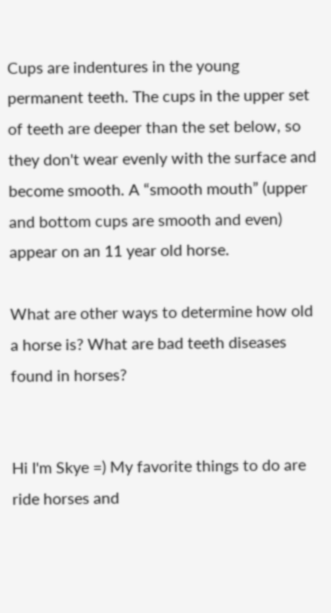Cups are indentures in the young permanent teeth. The cups in the upper set of teeth are deeper than the set below, so they don't wear evenly with the surface and become smooth. A “smooth mouth” (upper and bottom cups are smooth and even) appear on an 11 year old horse.

What are other ways to determine how old a horse is? What are bad teeth diseases found in horses?


Hi I'm Skye =) My favorite things to do are ride horses and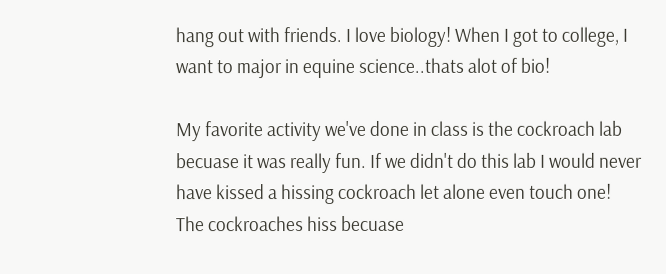hang out with friends. I love biology! When I got to college, I want to major in equine science..thats alot of bio!

My favorite activity we've done in class is the cockroach lab becuase it was really fun. If we didn't do this lab I would never have kissed a hissing cockroach let alone even touch one! The cockroaches hiss becuase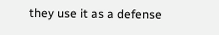they use it as a defense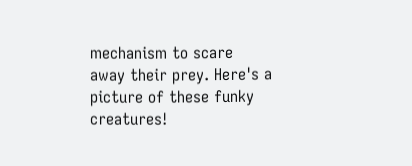mechanism to scare away their prey. Here's a picture of these funky creatures!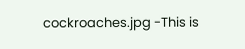cockroaches.jpg -This is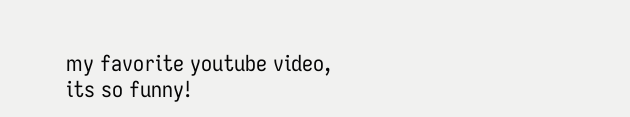my favorite youtube video, its so funny!